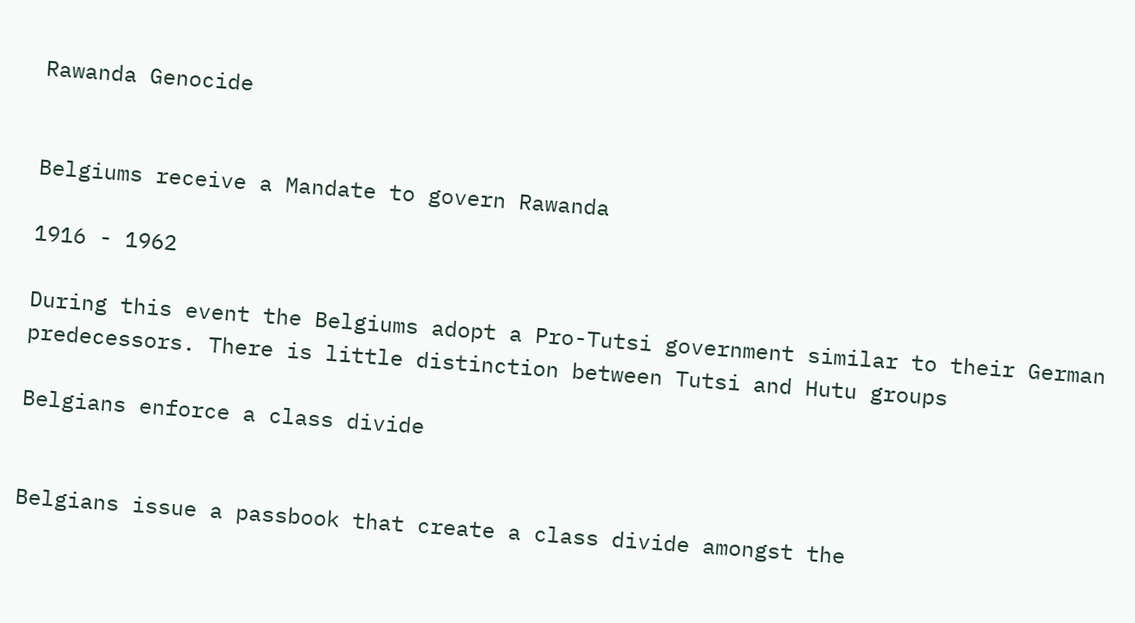Rawanda Genocide


Belgiums receive a Mandate to govern Rawanda

1916 - 1962

During this event the Belgiums adopt a Pro-Tutsi government similar to their German predecessors. There is little distinction between Tutsi and Hutu groups

Belgians enforce a class divide


Belgians issue a passbook that create a class divide amongst the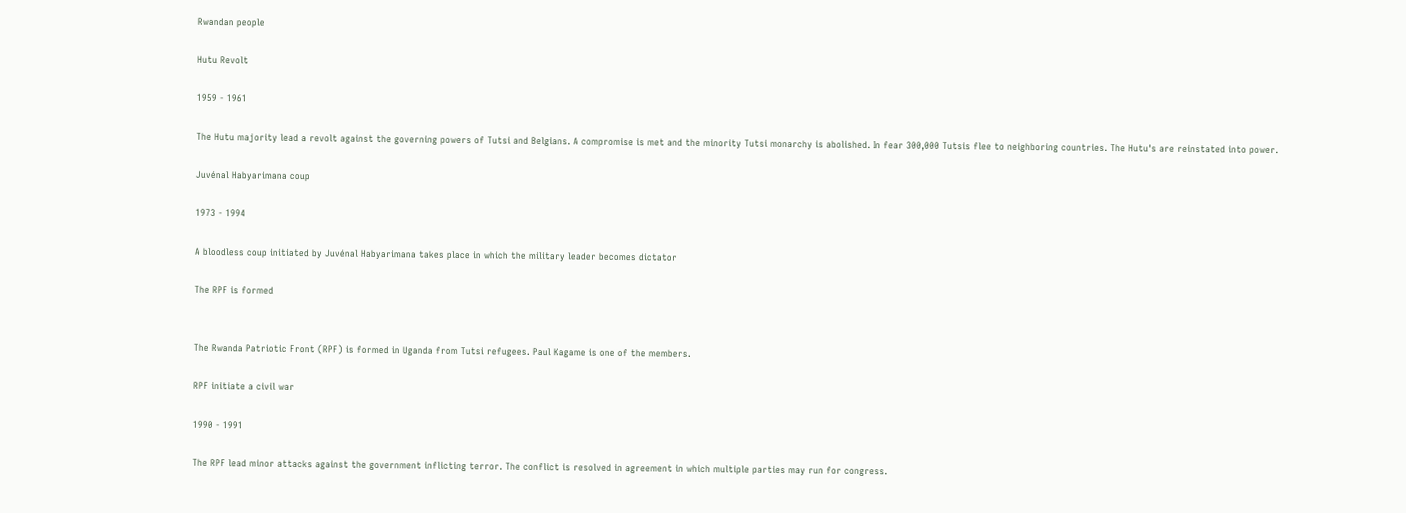Rwandan people

Hutu Revolt

1959 - 1961

The Hutu majority lead a revolt against the governing powers of Tutsi and Belgians. A compromise is met and the minority Tutsi monarchy is abolished. In fear 300,000 Tutsis flee to neighboring countries. The Hutu's are reinstated into power.

Juvénal Habyarimana coup

1973 - 1994

A bloodless coup initiated by Juvénal Habyarimana takes place in which the military leader becomes dictator

The RPF is formed


The Rwanda Patriotic Front (RPF) is formed in Uganda from Tutsi refugees. Paul Kagame is one of the members.

RPF initiate a civil war

1990 - 1991

The RPF lead minor attacks against the government inflicting terror. The conflict is resolved in agreement in which multiple parties may run for congress.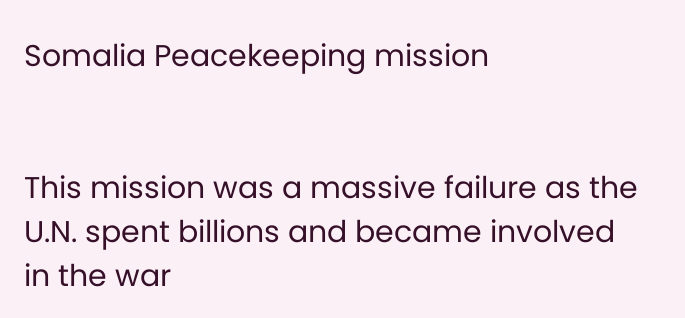Somalia Peacekeeping mission


This mission was a massive failure as the U.N. spent billions and became involved in the war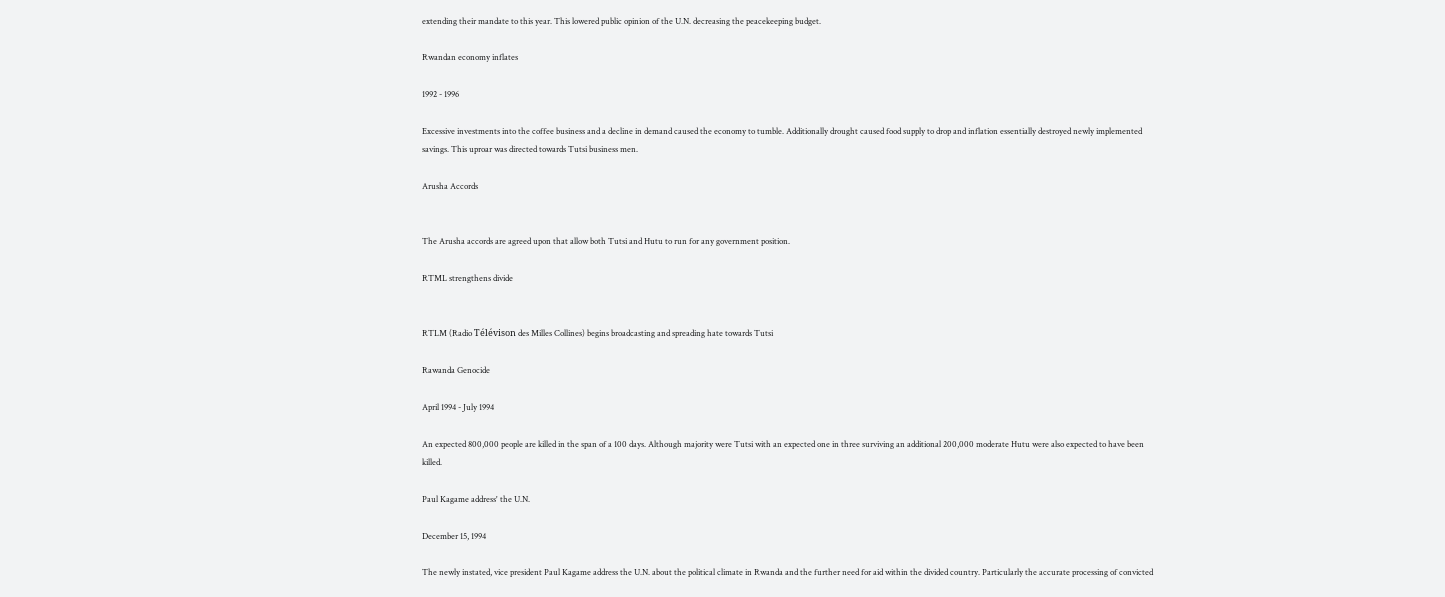extending their mandate to this year. This lowered public opinion of the U.N. decreasing the peacekeeping budget.

Rwandan economy inflates

1992 - 1996

Excessive investments into the coffee business and a decline in demand caused the economy to tumble. Additionally drought caused food supply to drop and inflation essentially destroyed newly implemented savings. This uproar was directed towards Tutsi business men.

Arusha Accords


The Arusha accords are agreed upon that allow both Tutsi and Hutu to run for any government position.

RTML strengthens divide


RTLM (Radio Télévison des Milles Collines) begins broadcasting and spreading hate towards Tutsi

Rawanda Genocide

April 1994 - July 1994

An expected 800,000 people are killed in the span of a 100 days. Although majority were Tutsi with an expected one in three surviving an additional 200,000 moderate Hutu were also expected to have been killed.

Paul Kagame address' the U.N.

December 15, 1994

The newly instated, vice president Paul Kagame address the U.N. about the political climate in Rwanda and the further need for aid within the divided country. Particularly the accurate processing of convicted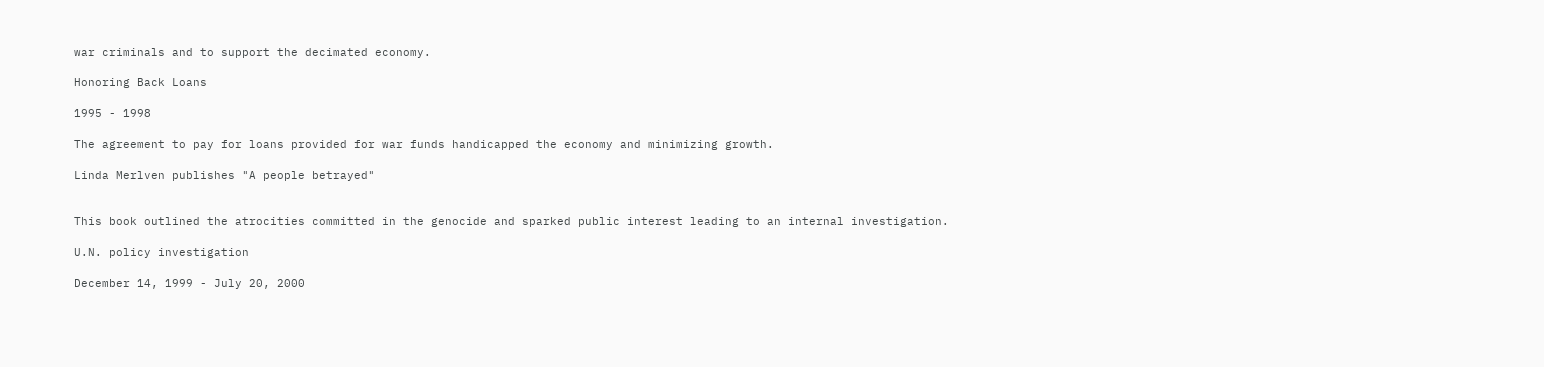war criminals and to support the decimated economy.

Honoring Back Loans

1995 - 1998

The agreement to pay for loans provided for war funds handicapped the economy and minimizing growth.

Linda Merlven publishes "A people betrayed"


This book outlined the atrocities committed in the genocide and sparked public interest leading to an internal investigation.

U.N. policy investigation

December 14, 1999 - July 20, 2000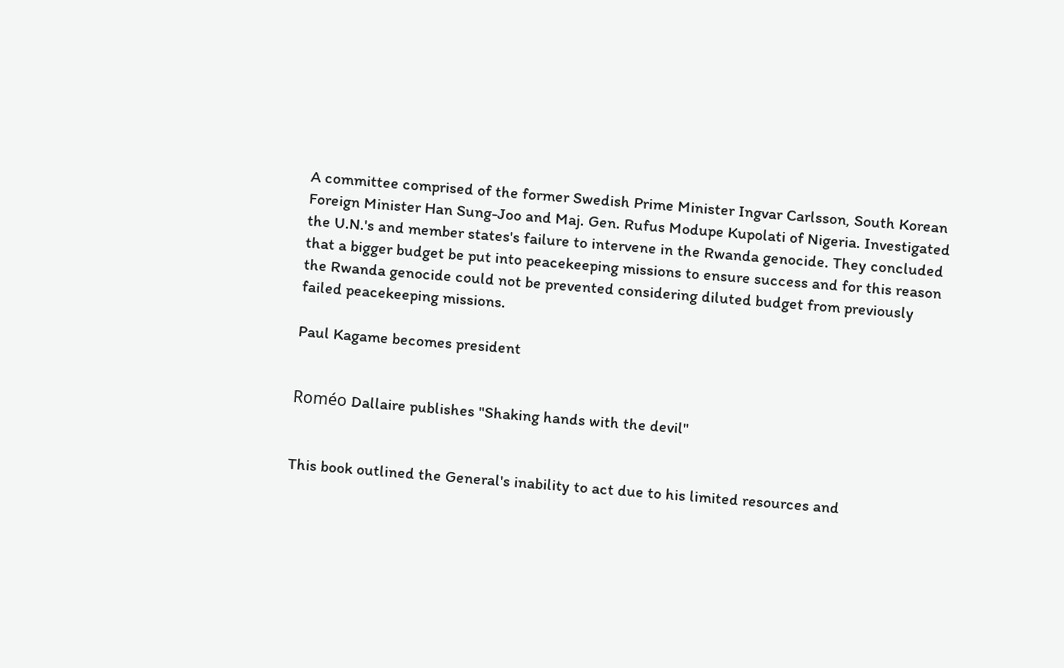A committee comprised of the former Swedish Prime Minister Ingvar Carlsson, South Korean Foreign Minister Han Sung-Joo and Maj. Gen. Rufus Modupe Kupolati of Nigeria. Investigated the U.N.'s and member states's failure to intervene in the Rwanda genocide. They concluded that a bigger budget be put into peacekeeping missions to ensure success and for this reason the Rwanda genocide could not be prevented considering diluted budget from previously failed peacekeeping missions.

Paul Kagame becomes president


Roméo Dallaire publishes "Shaking hands with the devil"


This book outlined the General's inability to act due to his limited resources and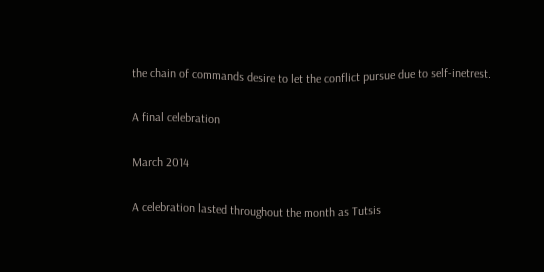the chain of commands desire to let the conflict pursue due to self-inetrest.

A final celebration

March 2014

A celebration lasted throughout the month as Tutsis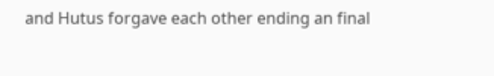and Hutus forgave each other ending an final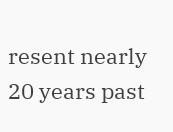resent nearly 20 years past